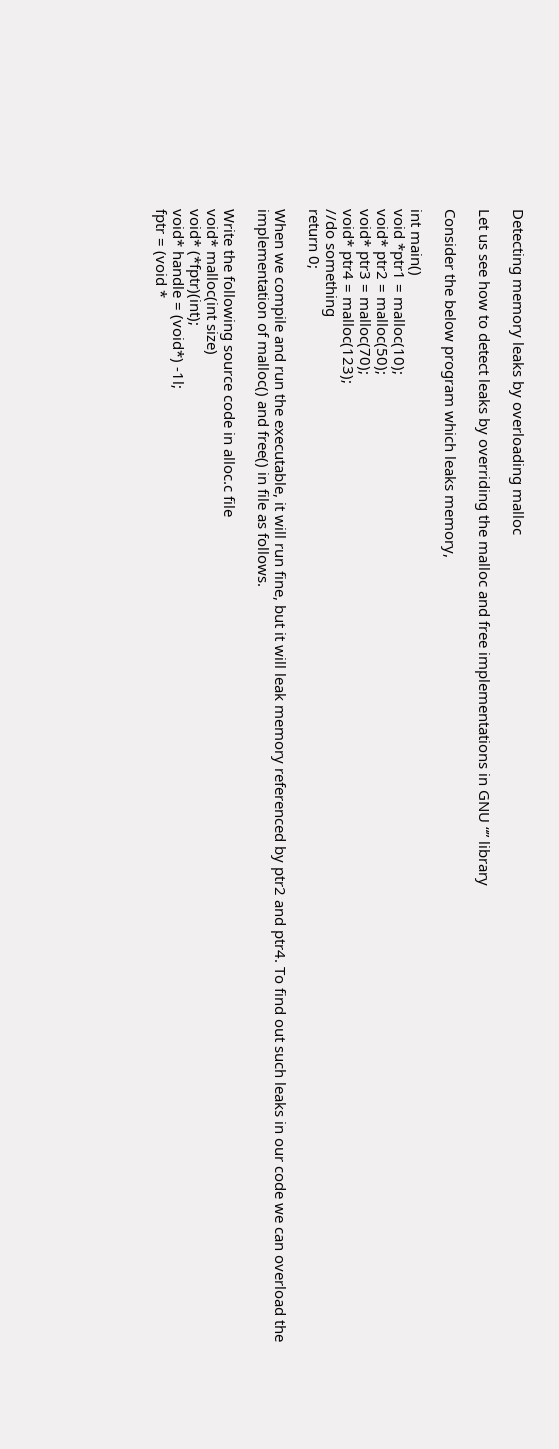Detecting memory leaks by overloading malloc

Let us see how to detect leaks by overriding the malloc and free implementations in GNU “” library

Consider the below program which leaks memory,

int main()
void *ptr1 = malloc(10);
void* ptr2 = malloc(50);
void* ptr3 = malloc(70);
void* ptr4 = malloc(123);
//do something
return 0;

When we compile and run the executable, it will run fine, but it will leak memory referenced by ptr2 and ptr4. To find out such leaks in our code we can overload the implementation of malloc() and free() in file as follows.

Write the following source code in alloc.c file
void* malloc(int size)
void* (*fptr)(int);
void* handle = (void*) -1l;
fptr = (void *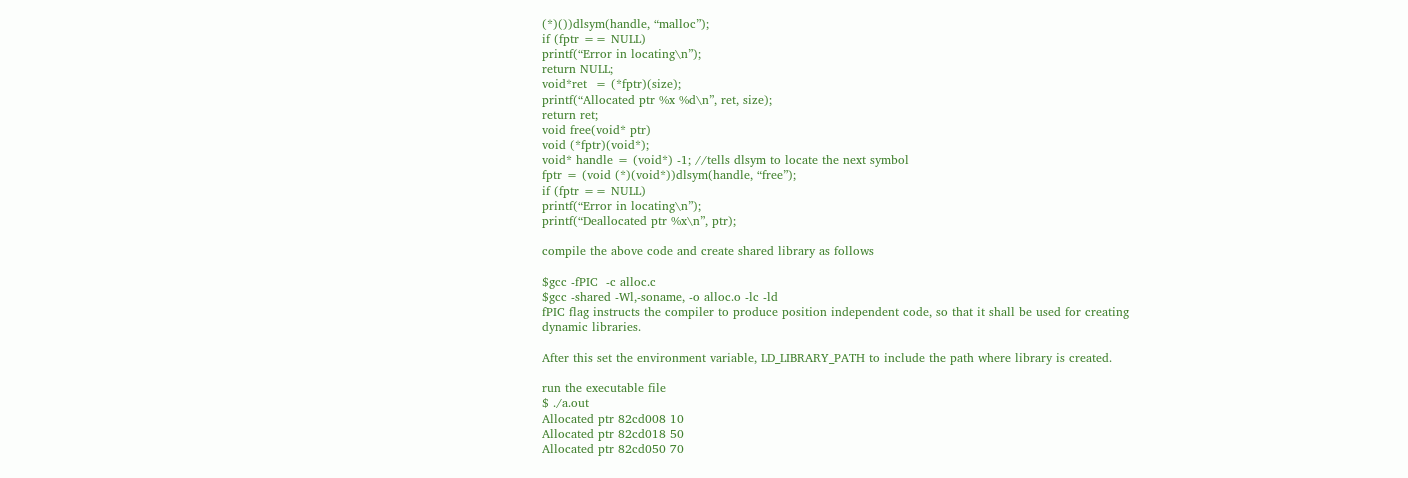(*)())dlsym(handle, “malloc”);
if (fptr == NULL)
printf(“Error in locating\n”);
return NULL;
void*ret  = (*fptr)(size);
printf(“Allocated ptr %x %d\n”, ret, size);
return ret;
void free(void* ptr)
void (*fptr)(void*);
void* handle = (void*) -1; //tells dlsym to locate the next symbol
fptr = (void (*)(void*))dlsym(handle, “free”);
if (fptr == NULL)
printf(“Error in locating\n”);
printf(“Deallocated ptr %x\n”, ptr);

compile the above code and create shared library as follows

$gcc -fPIC  -c alloc.c
$gcc -shared -Wl,-soname, -o alloc.o -lc -ld
fPIC flag instructs the compiler to produce position independent code, so that it shall be used for creating dynamic libraries.

After this set the environment variable, LD_LIBRARY_PATH to include the path where library is created.

run the executable file
$ ./a.out
Allocated ptr 82cd008 10
Allocated ptr 82cd018 50
Allocated ptr 82cd050 70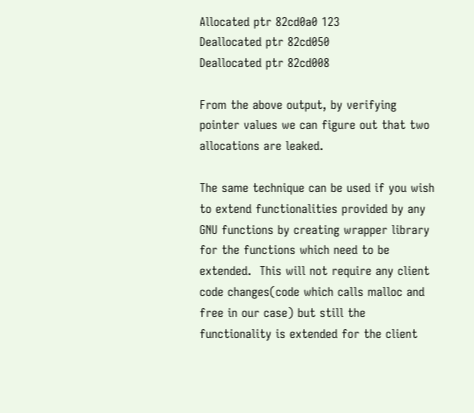Allocated ptr 82cd0a0 123
Deallocated ptr 82cd050
Deallocated ptr 82cd008

From the above output, by verifying pointer values we can figure out that two allocations are leaked.

The same technique can be used if you wish to extend functionalities provided by any GNU functions by creating wrapper library for the functions which need to be extended.  This will not require any client code changes(code which calls malloc and free in our case) but still the functionality is extended for the client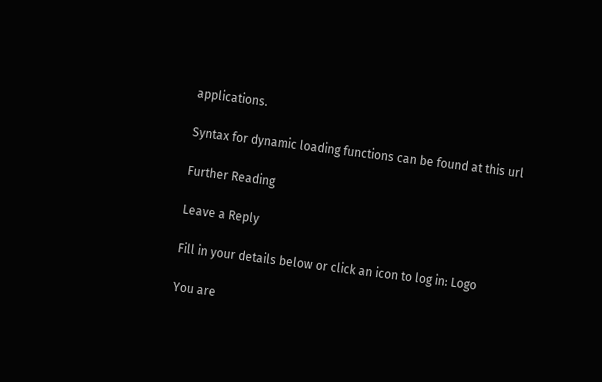applications.

Syntax for dynamic loading functions can be found at this url

Further Reading

Leave a Reply

Fill in your details below or click an icon to log in: Logo

You are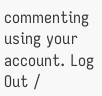commenting using your account. Log Out /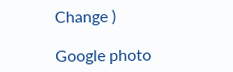Change )

Google photo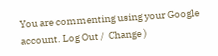You are commenting using your Google account. Log Out /  Change )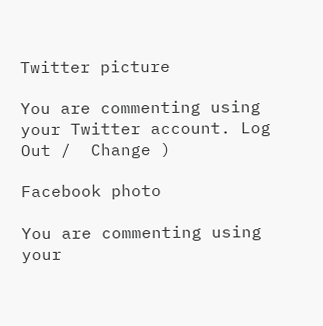Twitter picture

You are commenting using your Twitter account. Log Out /  Change )

Facebook photo

You are commenting using your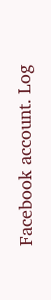Facebook account. Log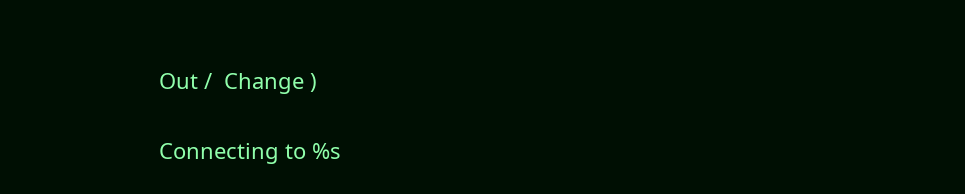Out /  Change )

Connecting to %s